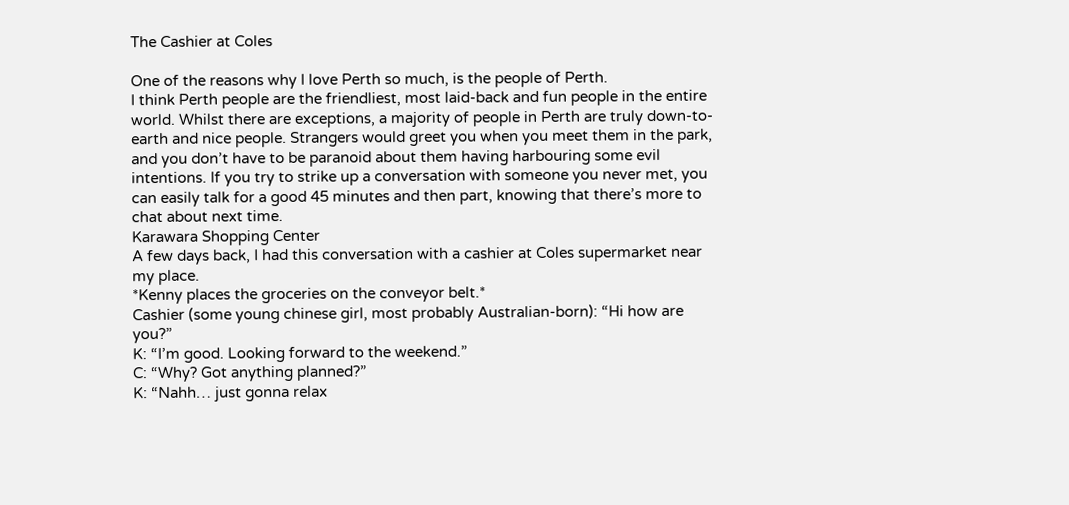The Cashier at Coles

One of the reasons why I love Perth so much, is the people of Perth.
I think Perth people are the friendliest, most laid-back and fun people in the entire world. Whilst there are exceptions, a majority of people in Perth are truly down-to-earth and nice people. Strangers would greet you when you meet them in the park, and you don’t have to be paranoid about them having harbouring some evil intentions. If you try to strike up a conversation with someone you never met, you can easily talk for a good 45 minutes and then part, knowing that there’s more to chat about next time.
Karawara Shopping Center
A few days back, I had this conversation with a cashier at Coles supermarket near my place.
*Kenny places the groceries on the conveyor belt.*
Cashier (some young chinese girl, most probably Australian-born): “Hi how are you?”
K: “I’m good. Looking forward to the weekend.”
C: “Why? Got anything planned?”
K: “Nahh… just gonna relax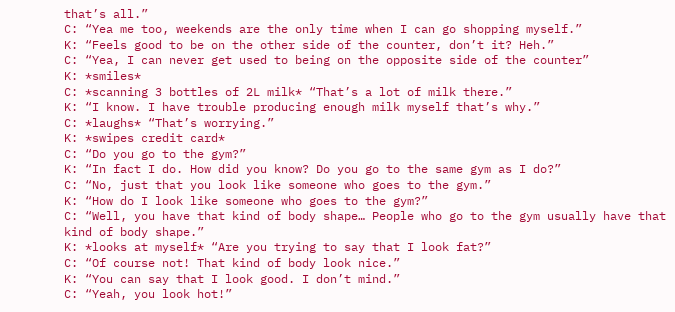that’s all.”
C: “Yea me too, weekends are the only time when I can go shopping myself.”
K: “Feels good to be on the other side of the counter, don’t it? Heh.”
C: “Yea, I can never get used to being on the opposite side of the counter”
K: *smiles*
C: *scanning 3 bottles of 2L milk* “That’s a lot of milk there.”
K: “I know. I have trouble producing enough milk myself that’s why.”
C: *laughs* “That’s worrying.”
K: *swipes credit card*
C: “Do you go to the gym?”
K: “In fact I do. How did you know? Do you go to the same gym as I do?”
C: “No, just that you look like someone who goes to the gym.”
K: “How do I look like someone who goes to the gym?”
C: “Well, you have that kind of body shape… People who go to the gym usually have that kind of body shape.”
K: *looks at myself* “Are you trying to say that I look fat?”
C: “Of course not! That kind of body look nice.”
K: “You can say that I look good. I don’t mind.”
C: “Yeah, you look hot!”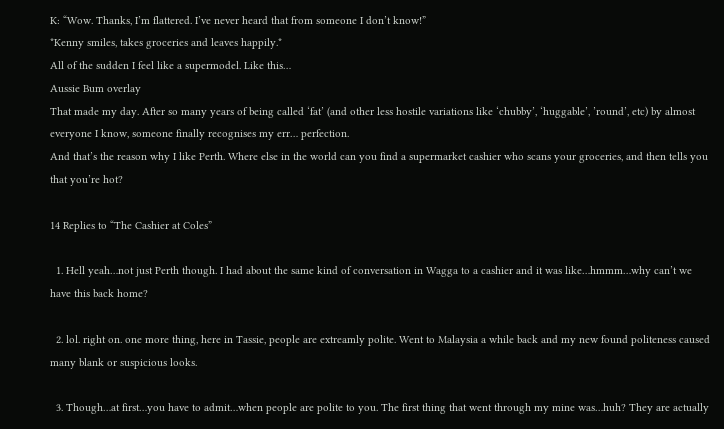K: “Wow. Thanks, I’m flattered. I’ve never heard that from someone I don’t know!”
*Kenny smiles, takes groceries and leaves happily.*
All of the sudden I feel like a supermodel. Like this…
Aussie Bum overlay
That made my day. After so many years of being called ‘fat’ (and other less hostile variations like ‘chubby’, ‘huggable’, ’round’, etc) by almost everyone I know, someone finally recognises my err… perfection.
And that’s the reason why I like Perth. Where else in the world can you find a supermarket cashier who scans your groceries, and then tells you that you’re hot?

14 Replies to “The Cashier at Coles”

  1. Hell yeah…not just Perth though. I had about the same kind of conversation in Wagga to a cashier and it was like…hmmm…why can’t we have this back home?

  2. lol. right on. one more thing, here in Tassie, people are extreamly polite. Went to Malaysia a while back and my new found politeness caused many blank or suspicious looks.

  3. Though…at first…you have to admit…when people are polite to you. The first thing that went through my mine was…huh? They are actually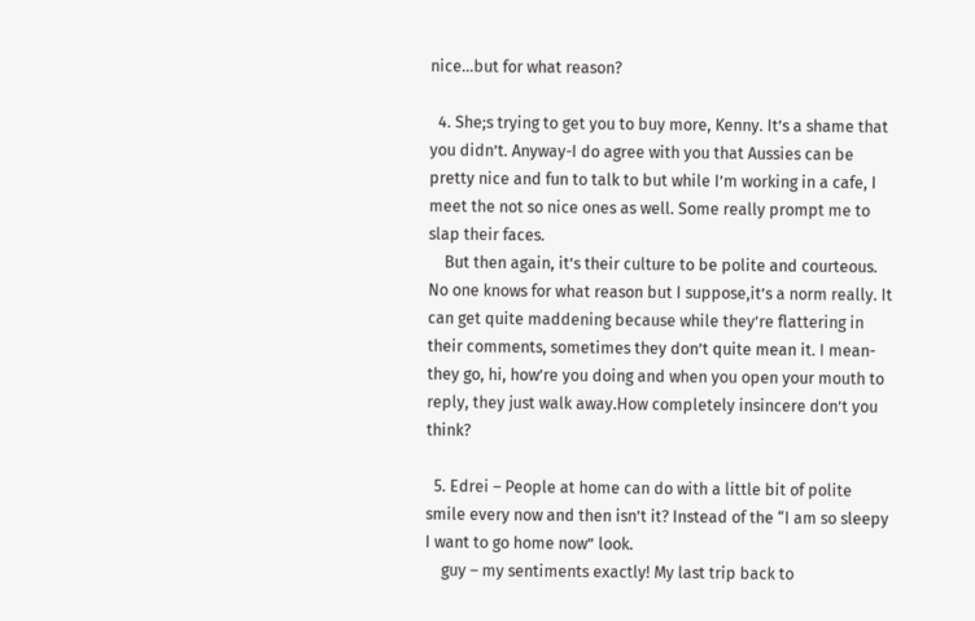nice…but for what reason?

  4. She;s trying to get you to buy more, Kenny. It’s a shame that you didn’t. Anyway-I do agree with you that Aussies can be pretty nice and fun to talk to but while I’m working in a cafe, I meet the not so nice ones as well. Some really prompt me to slap their faces.
    But then again, it’s their culture to be polite and courteous. No one knows for what reason but I suppose,it’s a norm really. It can get quite maddening because while they’re flattering in their comments, sometimes they don’t quite mean it. I mean-they go, hi, how’re you doing and when you open your mouth to reply, they just walk away.How completely insincere don’t you think?

  5. Edrei – People at home can do with a little bit of polite smile every now and then isn’t it? Instead of the “I am so sleepy I want to go home now” look.
    guy – my sentiments exactly! My last trip back to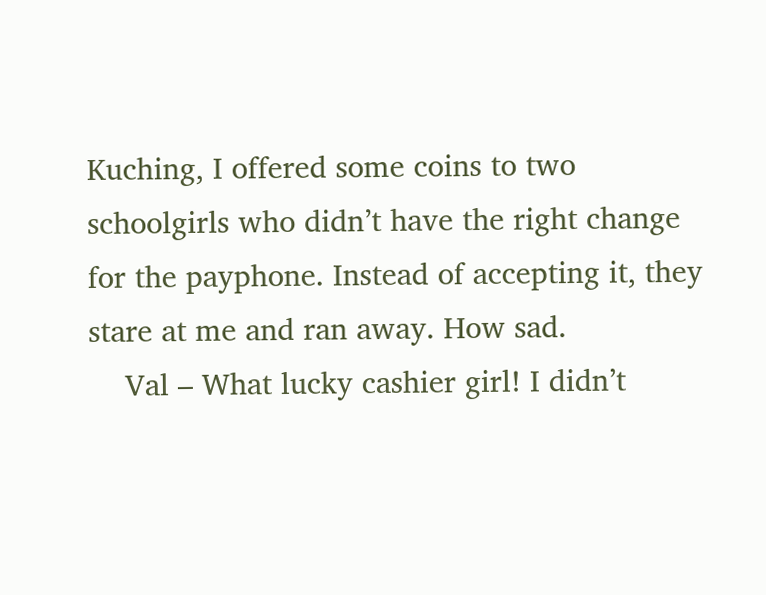Kuching, I offered some coins to two schoolgirls who didn’t have the right change for the payphone. Instead of accepting it, they stare at me and ran away. How sad.
    Val – What lucky cashier girl! I didn’t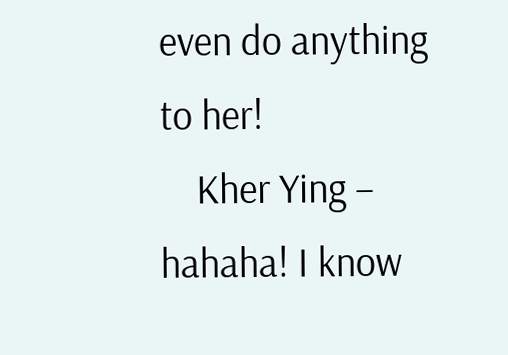even do anything to her!
    Kher Ying – hahaha! I know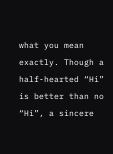what you mean exactly. Though a half-hearted “Hi” is better than no “Hi”, a sincere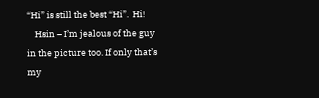“Hi” is still the best “Hi”.  Hi!
    Hsin – I’m jealous of the guy in the picture too. If only that’s my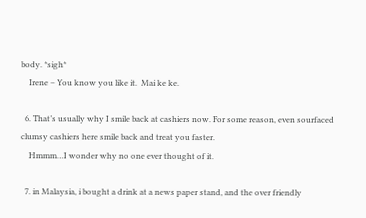body. *sigh*
    Irene – You know you like it.  Mai ke ke.

  6. That’s usually why I smile back at cashiers now. For some reason, even sourfaced clumsy cashiers here smile back and treat you faster.
    Hmmm…I wonder why no one ever thought of it.

  7. in Malaysia, i bought a drink at a news paper stand, and the over friendly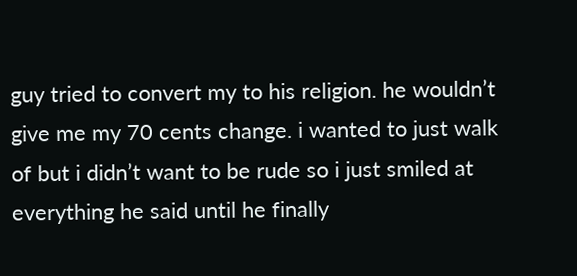guy tried to convert my to his religion. he wouldn’t give me my 70 cents change. i wanted to just walk of but i didn’t want to be rude so i just smiled at everything he said until he finally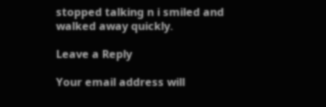stopped talking n i smiled and walked away quickly.

Leave a Reply

Your email address will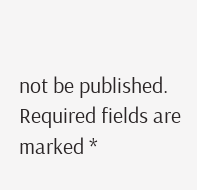not be published. Required fields are marked *